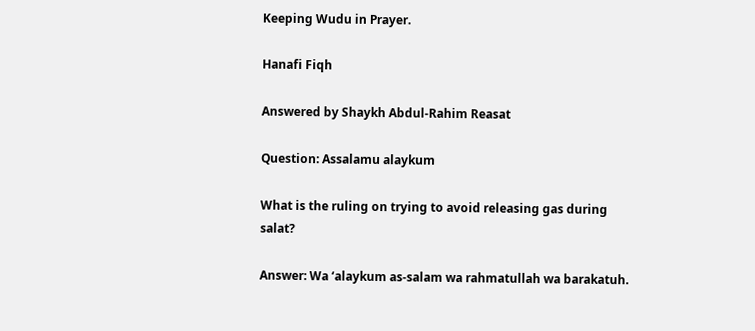Keeping Wudu in Prayer.

Hanafi Fiqh

Answered by Shaykh Abdul-Rahim Reasat

Question: Assalamu alaykum

What is the ruling on trying to avoid releasing gas during salat?

Answer: Wa ‘alaykum as-salam wa rahmatullah wa barakatuh.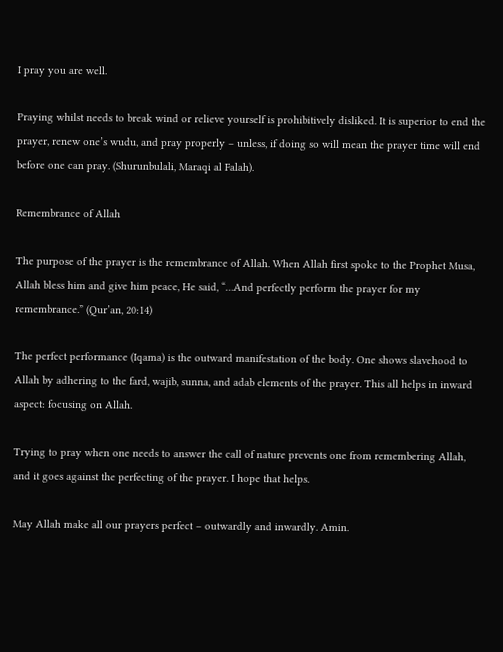I pray you are well.

Praying whilst needs to break wind or relieve yourself is prohibitively disliked. It is superior to end the prayer, renew one’s wudu, and pray properly – unless, if doing so will mean the prayer time will end before one can pray. (Shurunbulali, Maraqi al Falah).

Remembrance of Allah

The purpose of the prayer is the remembrance of Allah. When Allah first spoke to the Prophet Musa, Allah bless him and give him peace, He said, “…And perfectly perform the prayer for my remembrance.” (Qur’an, 20:14)

The perfect performance (Iqama) is the outward manifestation of the body. One shows slavehood to Allah by adhering to the fard, wajib, sunna, and adab elements of the prayer. This all helps in inward aspect: focusing on Allah.

Trying to pray when one needs to answer the call of nature prevents one from remembering Allah, and it goes against the perfecting of the prayer. I hope that helps.

May Allah make all our prayers perfect – outwardly and inwardly. Amin.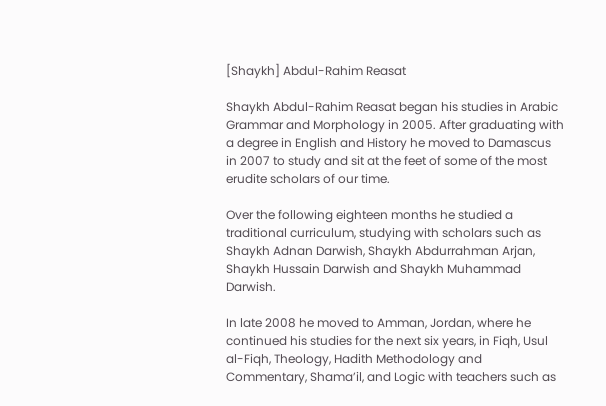[Shaykh] Abdul-Rahim Reasat

Shaykh Abdul-Rahim Reasat began his studies in Arabic Grammar and Morphology in 2005. After graduating with a degree in English and History he moved to Damascus in 2007 to study and sit at the feet of some of the most erudite scholars of our time.

Over the following eighteen months he studied a traditional curriculum, studying with scholars such as Shaykh Adnan Darwish, Shaykh Abdurrahman Arjan, Shaykh Hussain Darwish and Shaykh Muhammad Darwish.

In late 2008 he moved to Amman, Jordan, where he continued his studies for the next six years, in Fiqh, Usul al-Fiqh, Theology, Hadith Methodology and Commentary, Shama’il, and Logic with teachers such as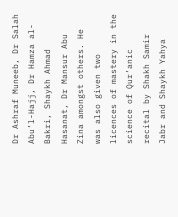Dr Ashraf Muneeb, Dr Salah Abu’l-Hajj, Dr Hamza al-Bakri, Shaykh Ahmad Hasanat, Dr Mansur Abu Zina amongst others. He was also given two licences of mastery in the science of Qur’anic recital by Shakh Samir Jabr and Shaykh Yahya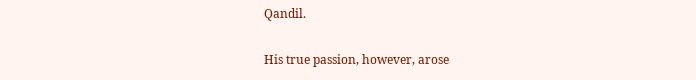Qandil.

His true passion, however, arose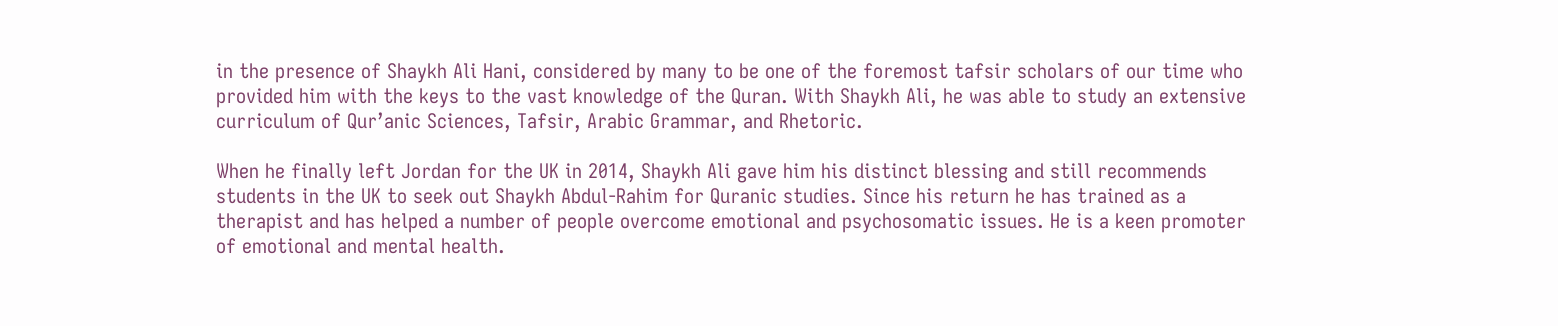in the presence of Shaykh Ali Hani, considered by many to be one of the foremost tafsir scholars of our time who provided him with the keys to the vast knowledge of the Quran. With Shaykh Ali, he was able to study an extensive curriculum of Qur’anic Sciences, Tafsir, Arabic Grammar, and Rhetoric.

When he finally left Jordan for the UK in 2014, Shaykh Ali gave him his distinct blessing and still recommends students in the UK to seek out Shaykh Abdul-Rahim for Quranic studies. Since his return he has trained as a therapist and has helped a number of people overcome emotional and psychosomatic issues. He is a keen promoter of emotional and mental health.